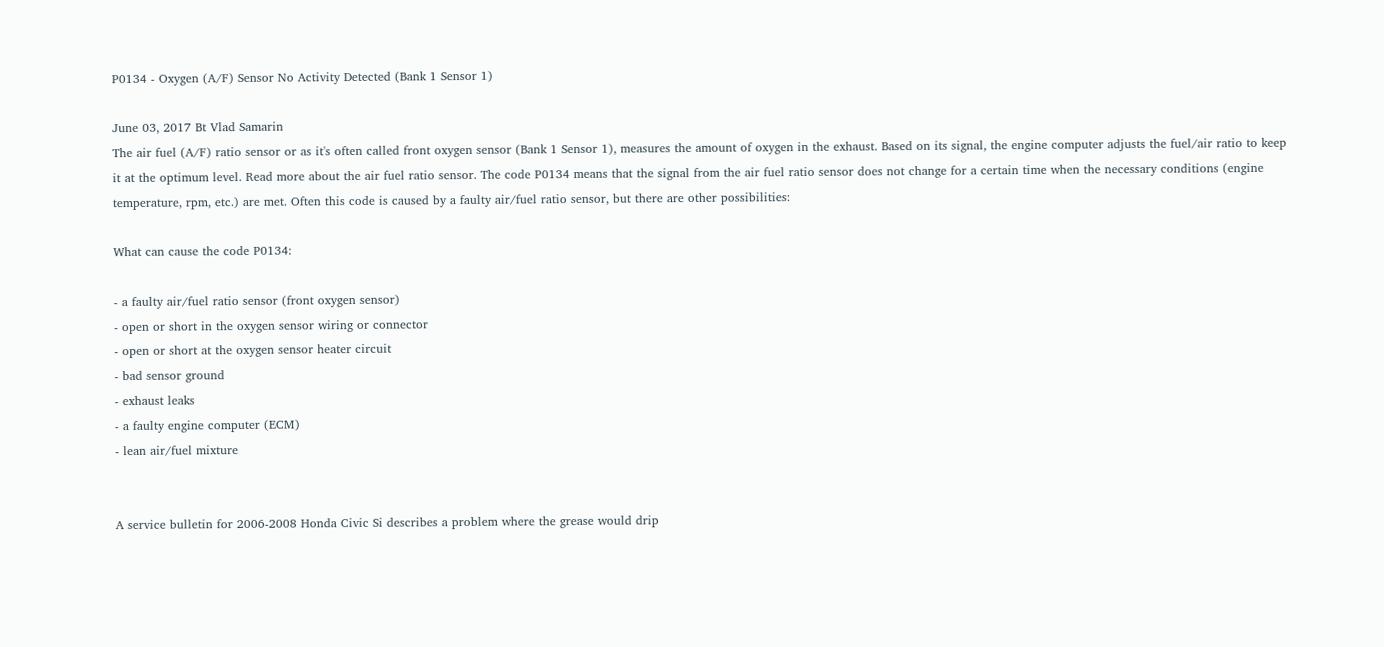P0134 - Oxygen (A/F) Sensor No Activity Detected (Bank 1 Sensor 1)

June 03, 2017 Bt Vlad Samarin
The air fuel (A/F) ratio sensor or as it's often called front oxygen sensor (Bank 1 Sensor 1), measures the amount of oxygen in the exhaust. Based on its signal, the engine computer adjusts the fuel/air ratio to keep it at the optimum level. Read more about the air fuel ratio sensor. The code P0134 means that the signal from the air fuel ratio sensor does not change for a certain time when the necessary conditions (engine temperature, rpm, etc.) are met. Often this code is caused by a faulty air/fuel ratio sensor, but there are other possibilities:

What can cause the code P0134:

- a faulty air/fuel ratio sensor (front oxygen sensor)
- open or short in the oxygen sensor wiring or connector
- open or short at the oxygen sensor heater circuit
- bad sensor ground
- exhaust leaks
- a faulty engine computer (ECM)
- lean air/fuel mixture


A service bulletin for 2006-2008 Honda Civic Si describes a problem where the grease would drip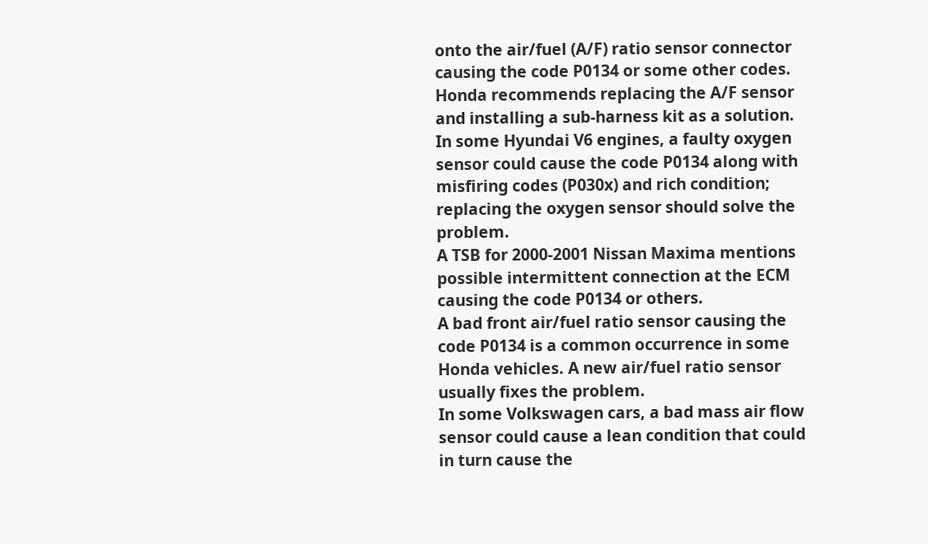onto the air/fuel (A/F) ratio sensor connector causing the code P0134 or some other codes. Honda recommends replacing the A/F sensor and installing a sub-harness kit as a solution.
In some Hyundai V6 engines, a faulty oxygen sensor could cause the code P0134 along with misfiring codes (P030x) and rich condition; replacing the oxygen sensor should solve the problem.
A TSB for 2000-2001 Nissan Maxima mentions possible intermittent connection at the ECM causing the code P0134 or others.
A bad front air/fuel ratio sensor causing the code P0134 is a common occurrence in some Honda vehicles. A new air/fuel ratio sensor usually fixes the problem.
In some Volkswagen cars, a bad mass air flow sensor could cause a lean condition that could in turn cause the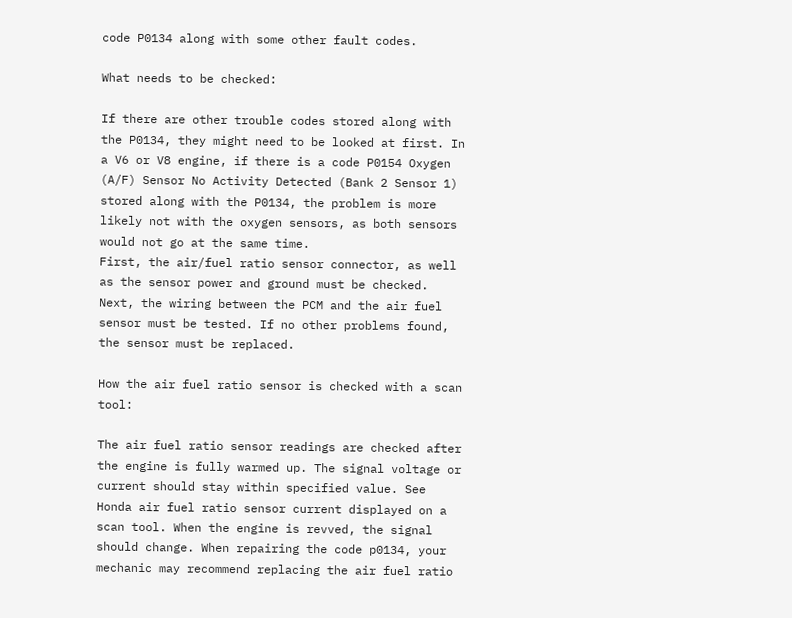code P0134 along with some other fault codes.

What needs to be checked:

If there are other trouble codes stored along with the P0134, they might need to be looked at first. In a V6 or V8 engine, if there is a code P0154 Oxygen (A/F) Sensor No Activity Detected (Bank 2 Sensor 1) stored along with the P0134, the problem is more likely not with the oxygen sensors, as both sensors would not go at the same time.
First, the air/fuel ratio sensor connector, as well as the sensor power and ground must be checked. Next, the wiring between the PCM and the air fuel sensor must be tested. If no other problems found, the sensor must be replaced.

How the air fuel ratio sensor is checked with a scan tool:

The air fuel ratio sensor readings are checked after the engine is fully warmed up. The signal voltage or current should stay within specified value. See Honda air fuel ratio sensor current displayed on a scan tool. When the engine is revved, the signal should change. When repairing the code p0134, your mechanic may recommend replacing the air fuel ratio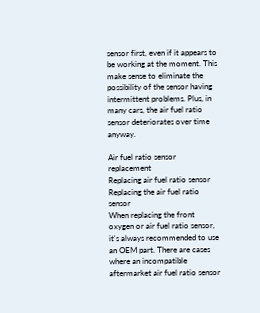sensor first, even if it appears to be working at the moment. This make sense to eliminate the possibility of the sensor having intermittent problems. Plus, in many cars, the air fuel ratio sensor deteriorates over time anyway.

Air fuel ratio sensor replacement
Replacing air fuel ratio sensor Replacing the air fuel ratio sensor
When replacing the front oxygen or air fuel ratio sensor, it's always recommended to use an OEM part. There are cases where an incompatible aftermarket air fuel ratio sensor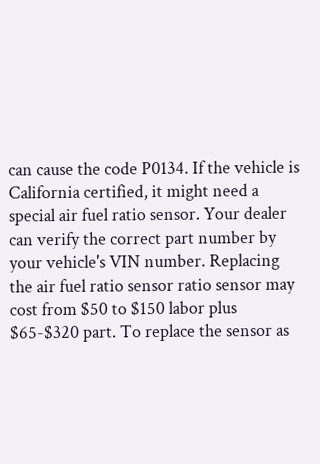can cause the code P0134. If the vehicle is California certified, it might need a special air fuel ratio sensor. Your dealer can verify the correct part number by your vehicle's VIN number. Replacing the air fuel ratio sensor ratio sensor may cost from $50 to $150 labor plus $65-$320 part. To replace the sensor as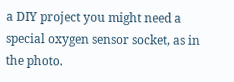a DIY project you might need a special oxygen sensor socket, as in the photo.